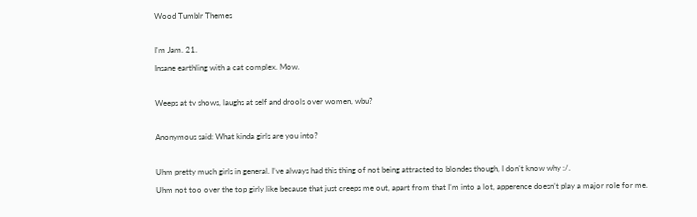Wood Tumblr Themes

I'm Jam. 21.
Insane earthling with a cat complex. Mow.

Weeps at tv shows, laughs at self and drools over women, wbu?

Anonymous said: What kinda girls are you into?

Uhm pretty much girls in general. I’ve always had this thing of not being attracted to blondes though, I don’t know why :/.
Uhm not too over the top girly like because that just creeps me out, apart from that I’m into a lot, apperence doesn’t play a major role for me.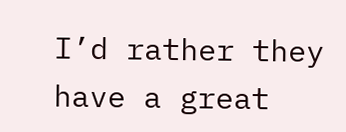I’d rather they have a great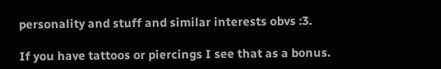personality and stuff and similar interests obvs :3.

If you have tattoos or piercings I see that as a bonus.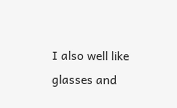I also well like glasses and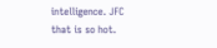intelligence. JFC that is so hot.